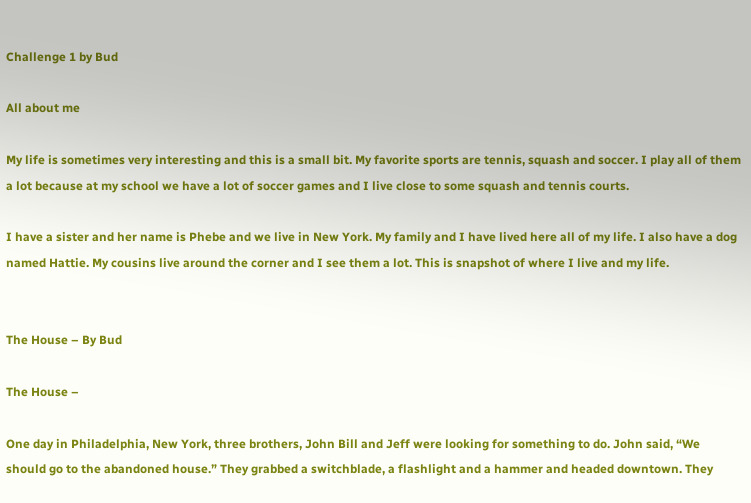Challenge 1 by Bud

All about me

My life is sometimes very interesting and this is a small bit. My favorite sports are tennis, squash and soccer. I play all of them a lot because at my school we have a lot of soccer games and I live close to some squash and tennis courts.

I have a sister and her name is Phebe and we live in New York. My family and I have lived here all of my life. I also have a dog named Hattie. My cousins live around the corner and I see them a lot. This is snapshot of where I live and my life.


The House – By Bud

The House –

One day in Philadelphia, New York, three brothers, John Bill and Jeff were looking for something to do. John said, “We should go to the abandoned house.” They grabbed a switchblade, a flashlight and a hammer and headed downtown. They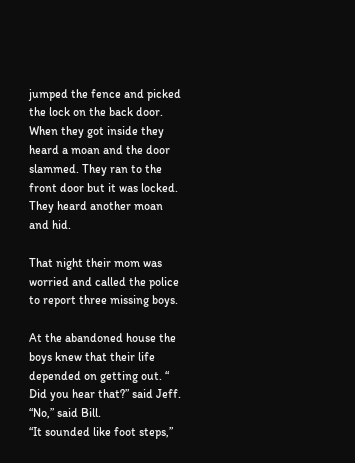jumped the fence and picked the lock on the back door. When they got inside they heard a moan and the door slammed. They ran to the front door but it was locked. They heard another moan and hid.

That night their mom was worried and called the police to report three missing boys.

At the abandoned house the boys knew that their life depended on getting out. “ Did you hear that?” said Jeff.
“No,” said Bill.
“It sounded like foot steps,”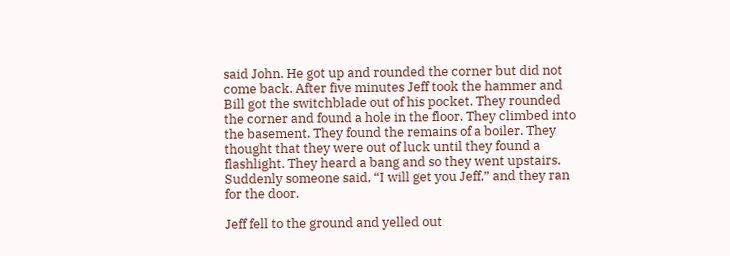said John. He got up and rounded the corner but did not come back. After five minutes Jeff took the hammer and Bill got the switchblade out of his pocket. They rounded the corner and found a hole in the floor. They climbed into the basement. They found the remains of a boiler. They thought that they were out of luck until they found a flashlight. They heard a bang and so they went upstairs. Suddenly someone said, “I will get you Jeff,” and they ran for the door.

Jeff fell to the ground and yelled out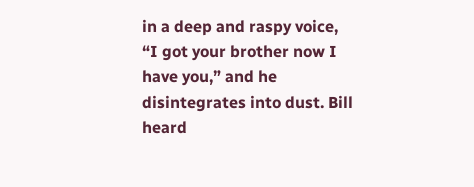in a deep and raspy voice, “I got your brother now I have you,” and he disintegrates into dust. Bill heard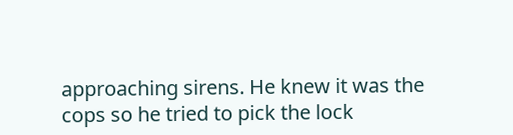approaching sirens. He knew it was the cops so he tried to pick the lock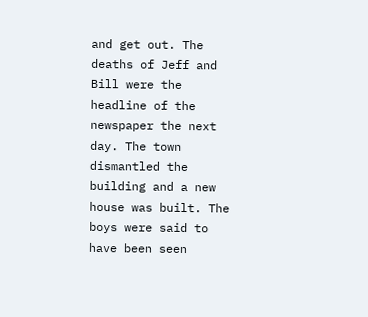and get out. The deaths of Jeff and Bill were the headline of the newspaper the next day. The town dismantled the building and a new house was built. The boys were said to have been seen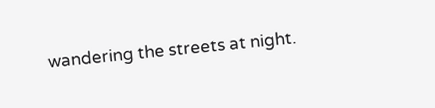wandering the streets at night.